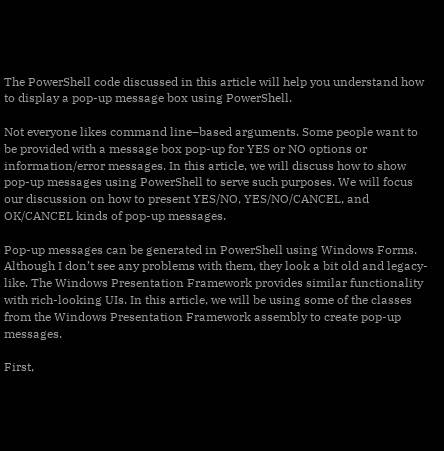The PowerShell code discussed in this article will help you understand how to display a pop-up message box using PowerShell.

Not everyone likes command line–based arguments. Some people want to be provided with a message box pop-up for YES or NO options or information/error messages. In this article, we will discuss how to show pop-up messages using PowerShell to serve such purposes. We will focus our discussion on how to present YES/NO, YES/NO/CANCEL, and OK/CANCEL kinds of pop-up messages.

Pop-up messages can be generated in PowerShell using Windows Forms. Although I don’t see any problems with them, they look a bit old and legacy-like. The Windows Presentation Framework provides similar functionality with rich-looking UIs. In this article, we will be using some of the classes from the Windows Presentation Framework assembly to create pop-up messages.

First,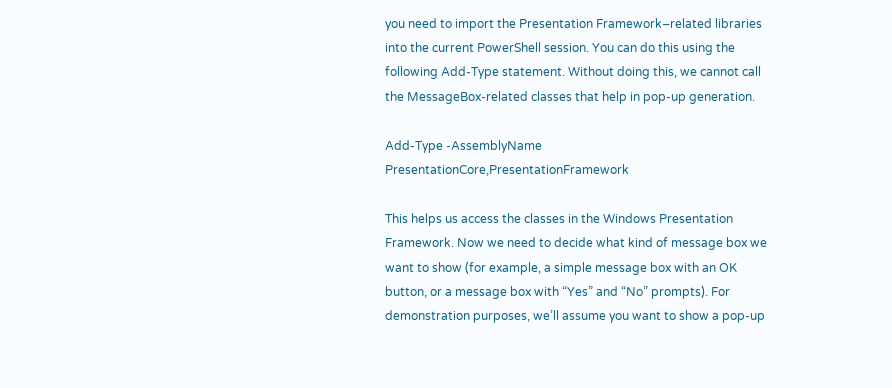you need to import the Presentation Framework–related libraries into the current PowerShell session. You can do this using the following Add-Type statement. Without doing this, we cannot call the MessageBox-related classes that help in pop-up generation.

Add-Type -AssemblyName PresentationCore,PresentationFramework

This helps us access the classes in the Windows Presentation Framework. Now we need to decide what kind of message box we want to show (for example, a simple message box with an OK button, or a message box with “Yes” and “No” prompts). For demonstration purposes, we’ll assume you want to show a pop-up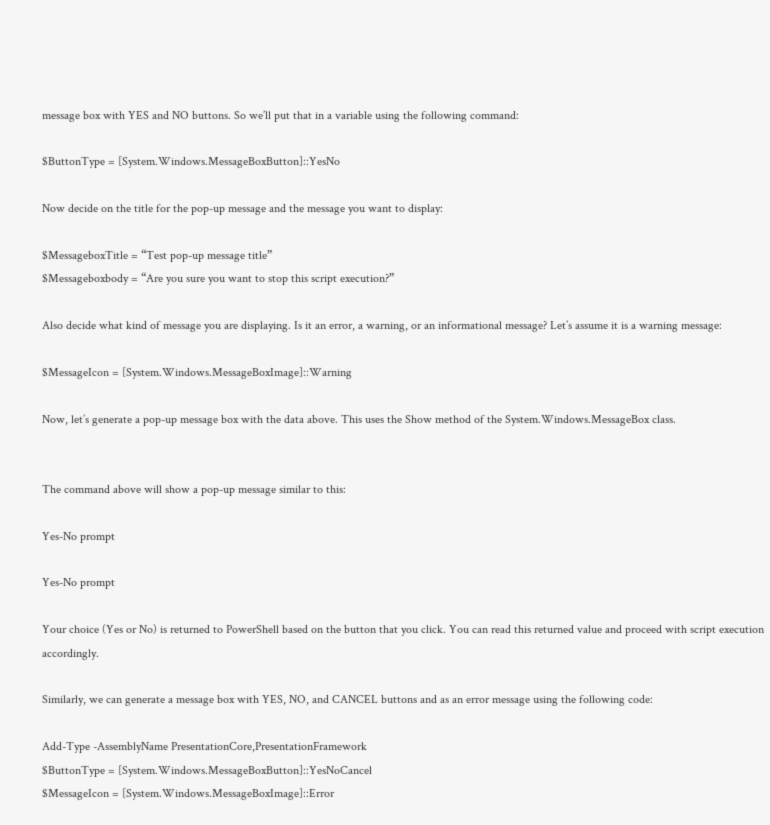message box with YES and NO buttons. So we’ll put that in a variable using the following command:

$ButtonType = [System.Windows.MessageBoxButton]::YesNo

Now decide on the title for the pop-up message and the message you want to display:

$MessageboxTitle = “Test pop-up message title”
$Messageboxbody = “Are you sure you want to stop this script execution?”

Also decide what kind of message you are displaying. Is it an error, a warning, or an informational message? Let’s assume it is a warning message:

$MessageIcon = [System.Windows.MessageBoxImage]::Warning

Now, let’s generate a pop-up message box with the data above. This uses the Show method of the System.Windows.MessageBox class.


The command above will show a pop-up message similar to this:

Yes-No prompt

Yes-No prompt

Your choice (Yes or No) is returned to PowerShell based on the button that you click. You can read this returned value and proceed with script execution accordingly.

Similarly, we can generate a message box with YES, NO, and CANCEL buttons and as an error message using the following code:

Add-Type -AssemblyName PresentationCore,PresentationFramework
$ButtonType = [System.Windows.MessageBoxButton]::YesNoCancel
$MessageIcon = [System.Windows.MessageBoxImage]::Error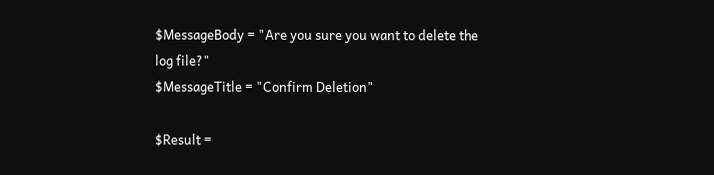$MessageBody = "Are you sure you want to delete the log file?"
$MessageTitle = "Confirm Deletion"

$Result =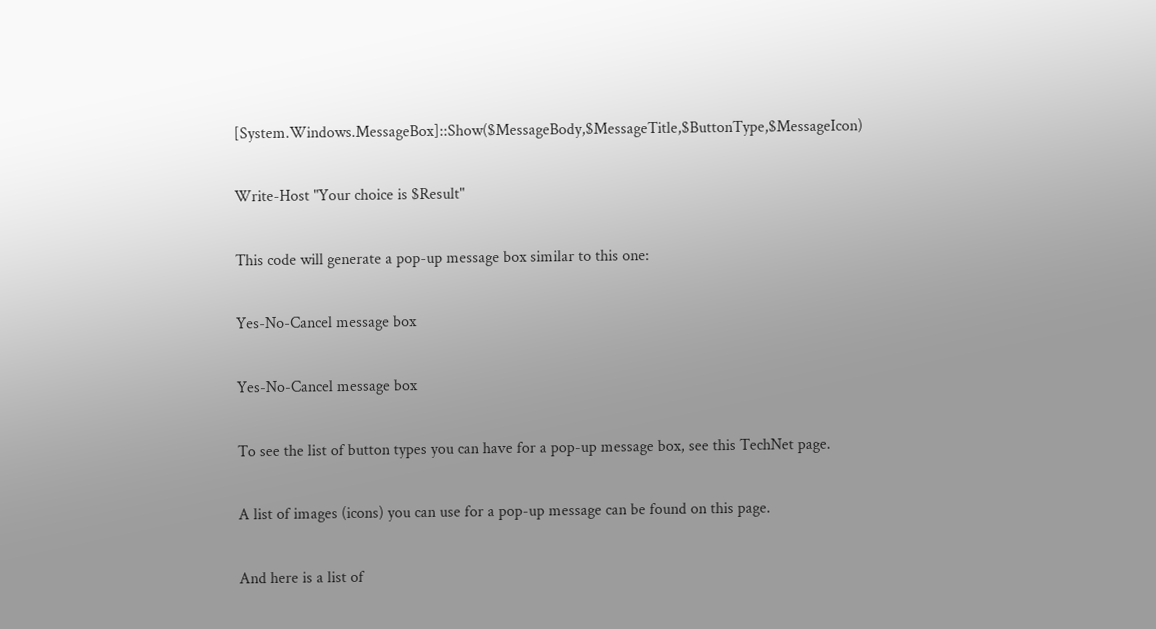[System.Windows.MessageBox]::Show($MessageBody,$MessageTitle,$ButtonType,$MessageIcon)

Write-Host "Your choice is $Result"

This code will generate a pop-up message box similar to this one:

Yes-No-Cancel message box

Yes-No-Cancel message box

To see the list of button types you can have for a pop-up message box, see this TechNet page.

A list of images (icons) you can use for a pop-up message can be found on this page.

And here is a list of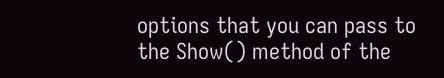options that you can pass to the Show() method of the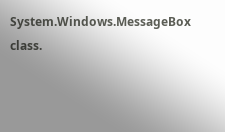System.Windows.MessageBox class.